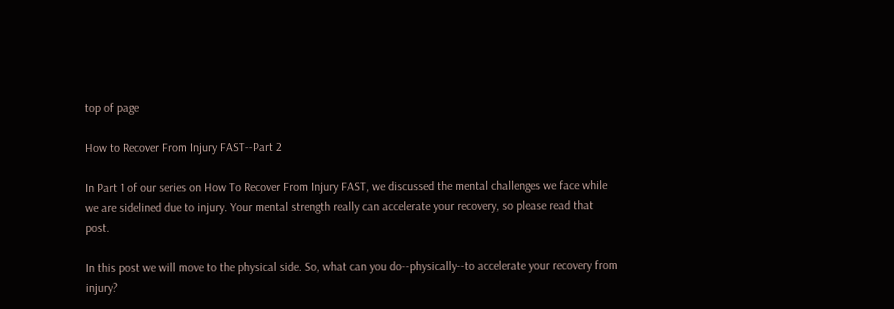top of page

How to Recover From Injury FAST--Part 2

In Part 1 of our series on How To Recover From Injury FAST, we discussed the mental challenges we face while we are sidelined due to injury. Your mental strength really can accelerate your recovery, so please read that post.

In this post we will move to the physical side. So, what can you do--physically--to accelerate your recovery from injury?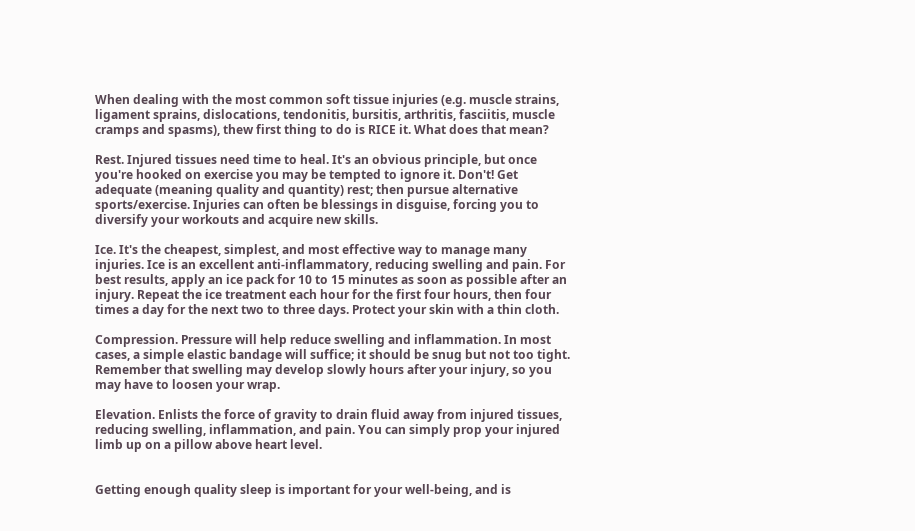When dealing with the most common soft tissue injuries (e.g. muscle strains, ligament sprains, dislocations, tendonitis, bursitis, arthritis, fasciitis, muscle cramps and spasms), thew first thing to do is RICE it. What does that mean?

Rest. Injured tissues need time to heal. It's an obvious principle, but once you're hooked on exercise you may be tempted to ignore it. Don't! Get adequate (meaning quality and quantity) rest; then pursue alternative sports/exercise. Injuries can often be blessings in disguise, forcing you to diversify your workouts and acquire new skills.

Ice. It's the cheapest, simplest, and most effective way to manage many injuries. Ice is an excellent anti-inflammatory, reducing swelling and pain. For best results, apply an ice pack for 10 to 15 minutes as soon as possible after an injury. Repeat the ice treatment each hour for the first four hours, then four times a day for the next two to three days. Protect your skin with a thin cloth.

Compression. Pressure will help reduce swelling and inflammation. In most cases, a simple elastic bandage will suffice; it should be snug but not too tight. Remember that swelling may develop slowly hours after your injury, so you may have to loosen your wrap.

Elevation. Enlists the force of gravity to drain fluid away from injured tissues, reducing swelling, inflammation, and pain. You can simply prop your injured limb up on a pillow above heart level.


Getting enough quality sleep is important for your well-being, and is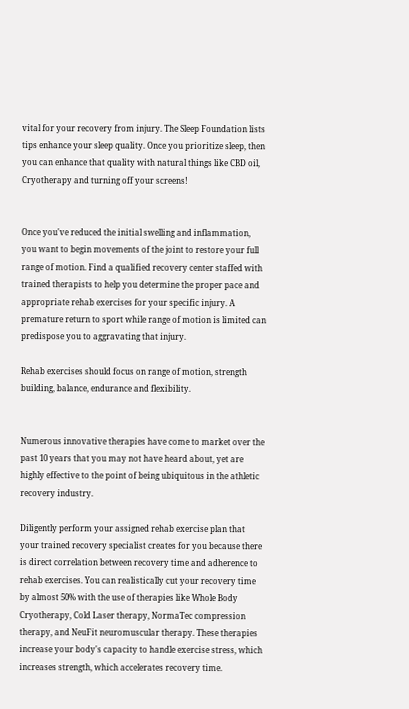vital for your recovery from injury. The Sleep Foundation lists tips enhance your sleep quality. Once you prioritize sleep, then you can enhance that quality with natural things like CBD oil, Cryotherapy and turning off your screens!


Once you've reduced the initial swelling and inflammation, you want to begin movements of the joint to restore your full range of motion. Find a qualified recovery center staffed with trained therapists to help you determine the proper pace and appropriate rehab exercises for your specific injury. A premature return to sport while range of motion is limited can predispose you to aggravating that injury.

Rehab exercises should focus on range of motion, strength building, balance, endurance and flexibility.


Numerous innovative therapies have come to market over the past 10 years that you may not have heard about, yet are highly effective to the point of being ubiquitous in the athletic recovery industry.

Diligently perform your assigned rehab exercise plan that your trained recovery specialist creates for you because there is direct correlation between recovery time and adherence to rehab exercises. You can realistically cut your recovery time by almost 50% with the use of therapies like Whole Body Cryotherapy, Cold Laser therapy, NormaTec compression therapy, and NeuFit neuromuscular therapy. These therapies increase your body's capacity to handle exercise stress, which increases strength, which accelerates recovery time.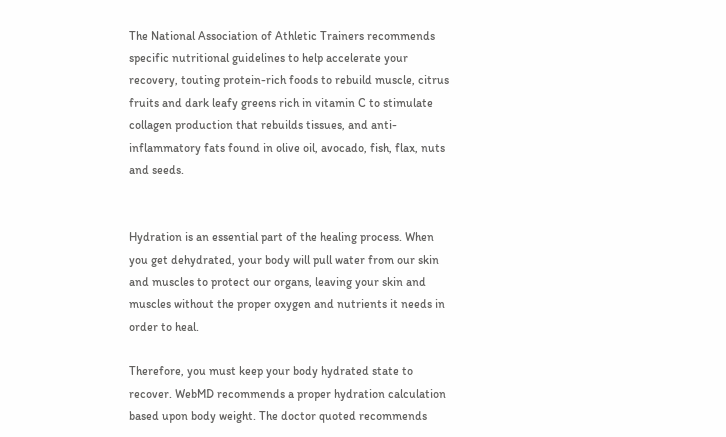The National Association of Athletic Trainers recommends specific nutritional guidelines to help accelerate your recovery, touting protein-rich foods to rebuild muscle, citrus fruits and dark leafy greens rich in vitamin C to stimulate collagen production that rebuilds tissues, and anti-inflammatory fats found in olive oil, avocado, fish, flax, nuts and seeds.


Hydration is an essential part of the healing process. When you get dehydrated, your body will pull water from our skin and muscles to protect our organs, leaving your skin and muscles without the proper oxygen and nutrients it needs in order to heal.

Therefore, you must keep your body hydrated state to recover. WebMD recommends a proper hydration calculation based upon body weight. The doctor quoted recommends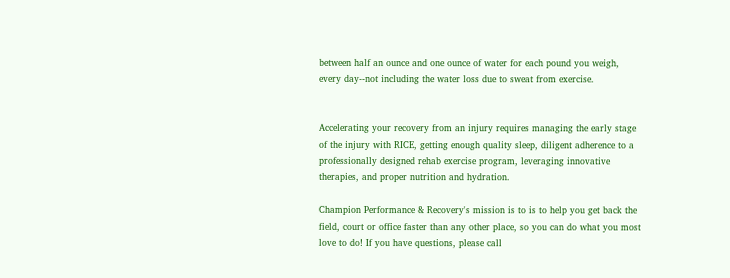between half an ounce and one ounce of water for each pound you weigh, every day--not including the water loss due to sweat from exercise.


Accelerating your recovery from an injury requires managing the early stage of the injury with RICE, getting enough quality sleep, diligent adherence to a professionally designed rehab exercise program, leveraging innovative therapies, and proper nutrition and hydration.

Champion Performance & Recovery's mission is to is to help you get back the field, court or office faster than any other place, so you can do what you most love to do! If you have questions, please call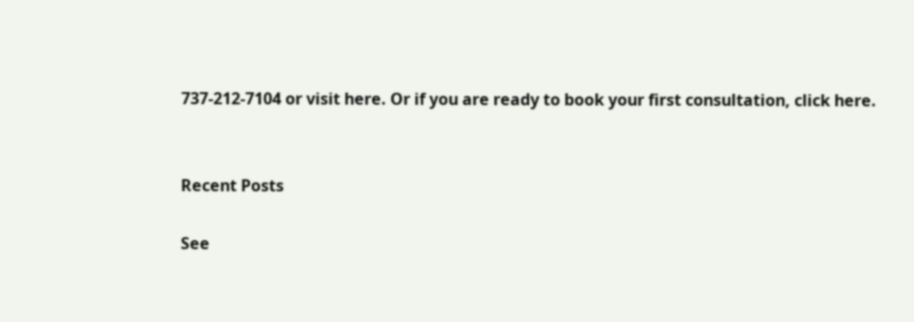737-212-7104 or visit here. Or if you are ready to book your first consultation, click here.


Recent Posts

See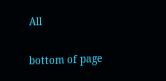All


bottom of page